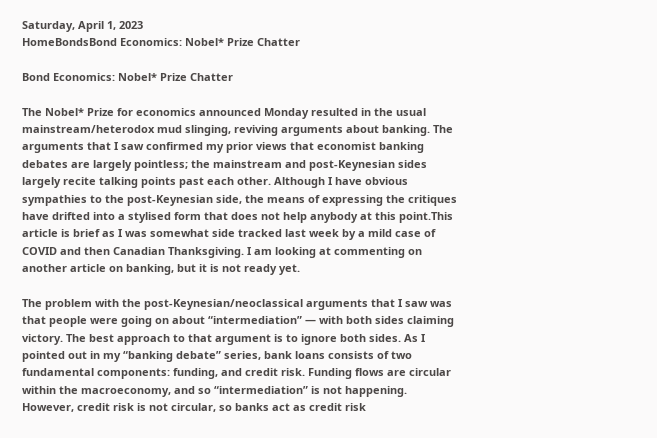Saturday, April 1, 2023
HomeBondsBond Economics: Nobel* Prize Chatter

Bond Economics: Nobel* Prize Chatter

The Nobel* Prize for economics announced Monday resulted in the usual mainstream/heterodox mud slinging, reviving arguments about banking. The arguments that I saw confirmed my prior views that economist banking debates are largely pointless; the mainstream and post-Keynesian sides largely recite talking points past each other. Although I have obvious sympathies to the post-Keynesian side, the means of expressing the critiques have drifted into a stylised form that does not help anybody at this point.This article is brief as I was somewhat side tracked last week by a mild case of COVID and then Canadian Thanksgiving. I am looking at commenting on another article on banking, but it is not ready yet.

The problem with the post-Keynesian/neoclassical arguments that I saw was that people were going on about “intermediation” — with both sides claiming victory. The best approach to that argument is to ignore both sides. As I pointed out in my “banking debate” series, bank loans consists of two fundamental components: funding, and credit risk. Funding flows are circular within the macroeconomy, and so “intermediation” is not happening. However, credit risk is not circular, so banks act as credit risk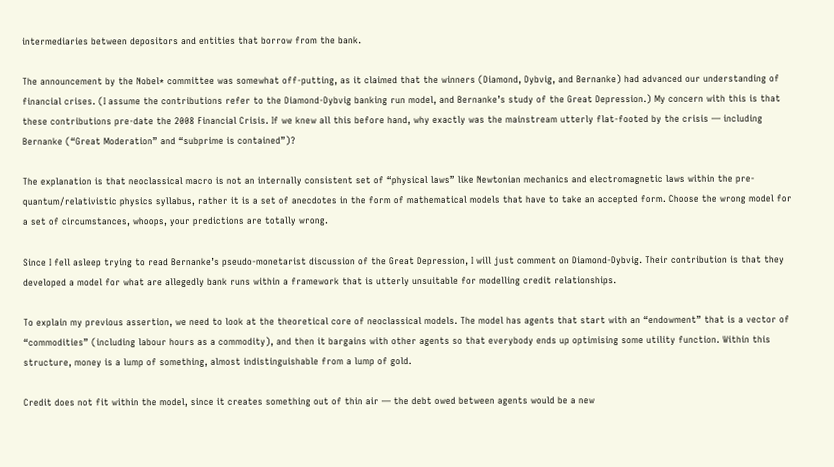intermediaries between depositors and entities that borrow from the bank.

The announcement by the Nobel* committee was somewhat off-putting, as it claimed that the winners (Diamond, Dybvig, and Bernanke) had advanced our understanding of financial crises. (I assume the contributions refer to the Diamond-Dybvig banking run model, and Bernanke’s study of the Great Depression.) My concern with this is that these contributions pre-date the 2008 Financial Crisis. If we knew all this before hand, why exactly was the mainstream utterly flat-footed by the crisis — including Bernanke (“Great Moderation” and “subprime is contained”)?

The explanation is that neoclassical macro is not an internally consistent set of “physical laws” like Newtonian mechanics and electromagnetic laws within the pre-quantum/relativistic physics syllabus, rather it is a set of anecdotes in the form of mathematical models that have to take an accepted form. Choose the wrong model for a set of circumstances, whoops, your predictions are totally wrong.

Since I fell asleep trying to read Bernanke’s pseudo-monetarist discussion of the Great Depression, I will just comment on Diamond-Dybvig. Their contribution is that they developed a model for what are allegedly bank runs within a framework that is utterly unsuitable for modelling credit relationships.

To explain my previous assertion, we need to look at the theoretical core of neoclassical models. The model has agents that start with an “endowment” that is a vector of “commodities” (including labour hours as a commodity), and then it bargains with other agents so that everybody ends up optimising some utility function. Within this structure, money is a lump of something, almost indistinguishable from a lump of gold.

Credit does not fit within the model, since it creates something out of thin air — the debt owed between agents would be a new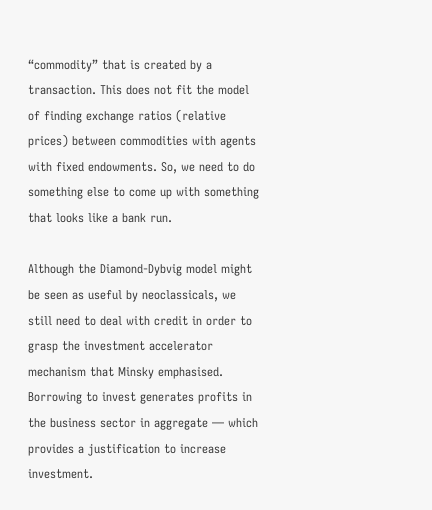“commodity” that is created by a transaction. This does not fit the model of finding exchange ratios (relative prices) between commodities with agents with fixed endowments. So, we need to do something else to come up with something that looks like a bank run.

Although the Diamond-Dybvig model might be seen as useful by neoclassicals, we still need to deal with credit in order to grasp the investment accelerator mechanism that Minsky emphasised. Borrowing to invest generates profits in the business sector in aggregate — which provides a justification to increase investment.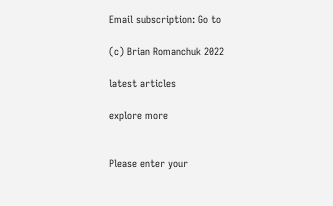Email subscription: Go to

(c) Brian Romanchuk 2022

latest articles

explore more


Please enter your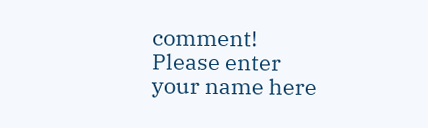comment!
Please enter your name here